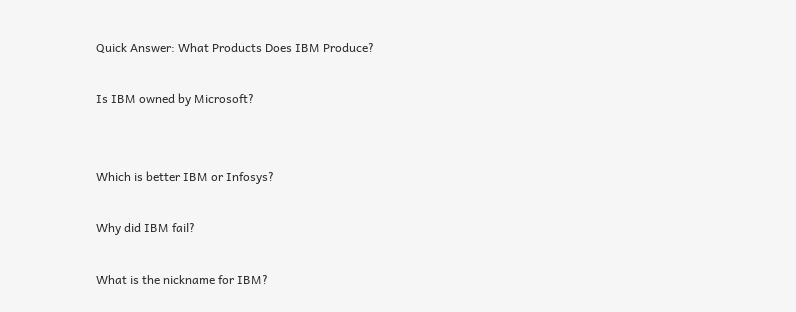Quick Answer: What Products Does IBM Produce?

Is IBM owned by Microsoft?


Which is better IBM or Infosys?

Why did IBM fail?

What is the nickname for IBM?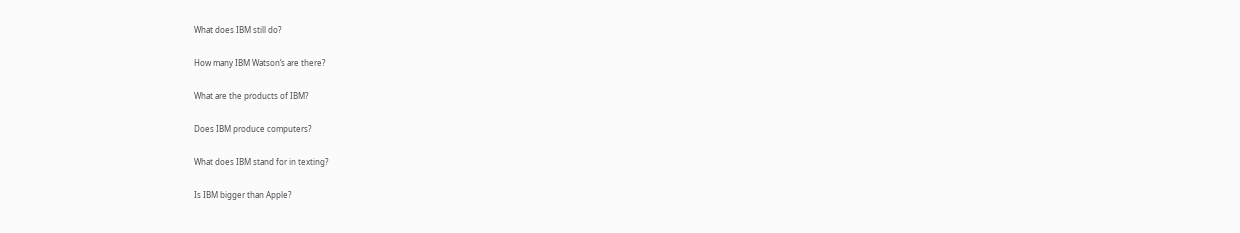What does IBM still do?

How many IBM Watson’s are there?

What are the products of IBM?

Does IBM produce computers?

What does IBM stand for in texting?

Is IBM bigger than Apple?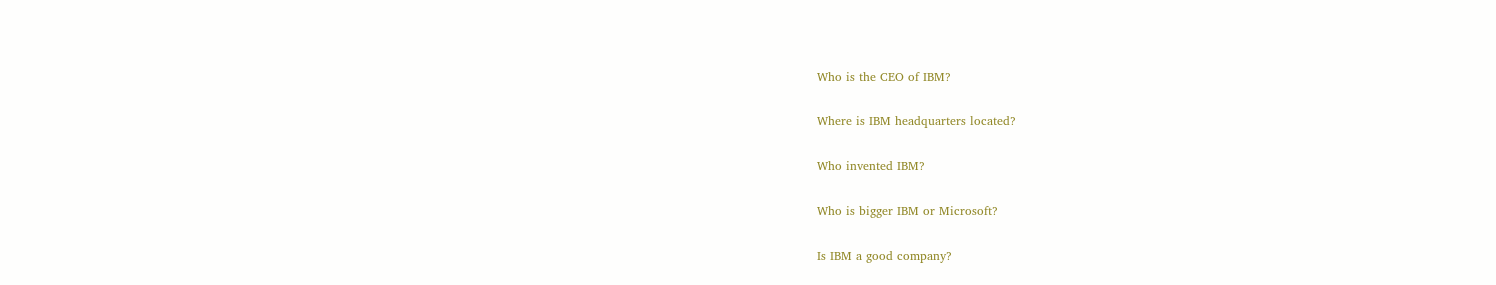Who is the CEO of IBM?

Where is IBM headquarters located?

Who invented IBM?

Who is bigger IBM or Microsoft?

Is IBM a good company?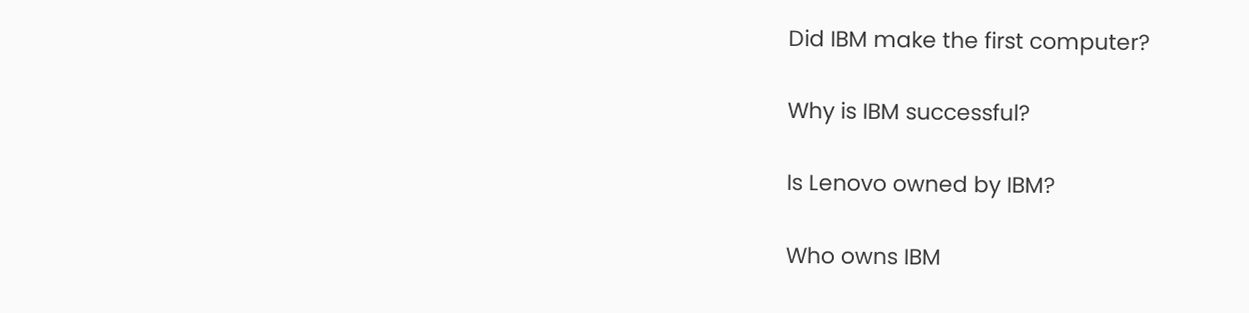Did IBM make the first computer?

Why is IBM successful?

Is Lenovo owned by IBM?

Who owns IBM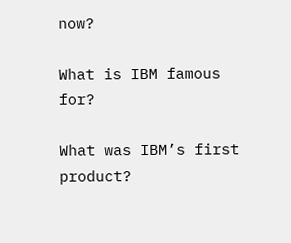now?

What is IBM famous for?

What was IBM’s first product?